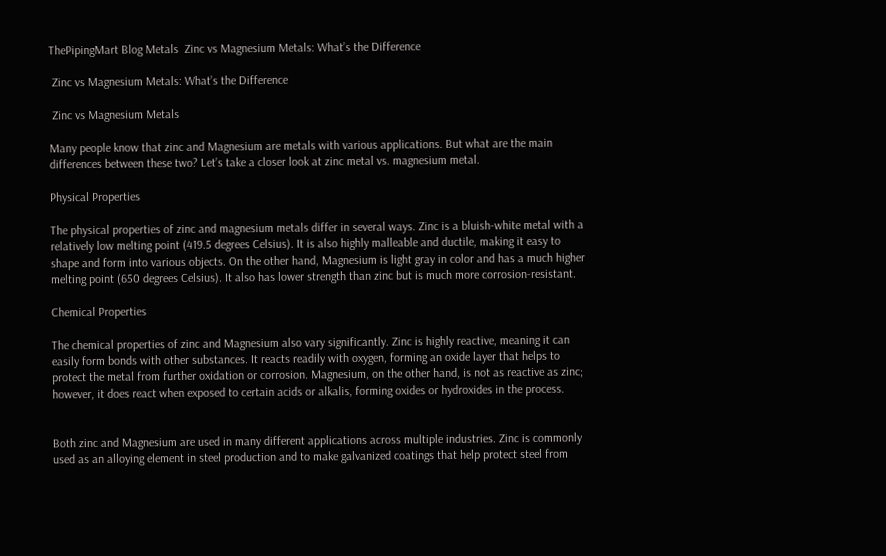ThePipingMart Blog Metals  Zinc vs Magnesium Metals: What’s the Difference

 Zinc vs Magnesium Metals: What’s the Difference

 Zinc vs Magnesium Metals

Many people know that zinc and Magnesium are metals with various applications. But what are the main differences between these two? Let’s take a closer look at zinc metal vs. magnesium metal.

Physical Properties

The physical properties of zinc and magnesium metals differ in several ways. Zinc is a bluish-white metal with a relatively low melting point (419.5 degrees Celsius). It is also highly malleable and ductile, making it easy to shape and form into various objects. On the other hand, Magnesium is light gray in color and has a much higher melting point (650 degrees Celsius). It also has lower strength than zinc but is much more corrosion-resistant.

Chemical Properties

The chemical properties of zinc and Magnesium also vary significantly. Zinc is highly reactive, meaning it can easily form bonds with other substances. It reacts readily with oxygen, forming an oxide layer that helps to protect the metal from further oxidation or corrosion. Magnesium, on the other hand, is not as reactive as zinc; however, it does react when exposed to certain acids or alkalis, forming oxides or hydroxides in the process.


Both zinc and Magnesium are used in many different applications across multiple industries. Zinc is commonly used as an alloying element in steel production and to make galvanized coatings that help protect steel from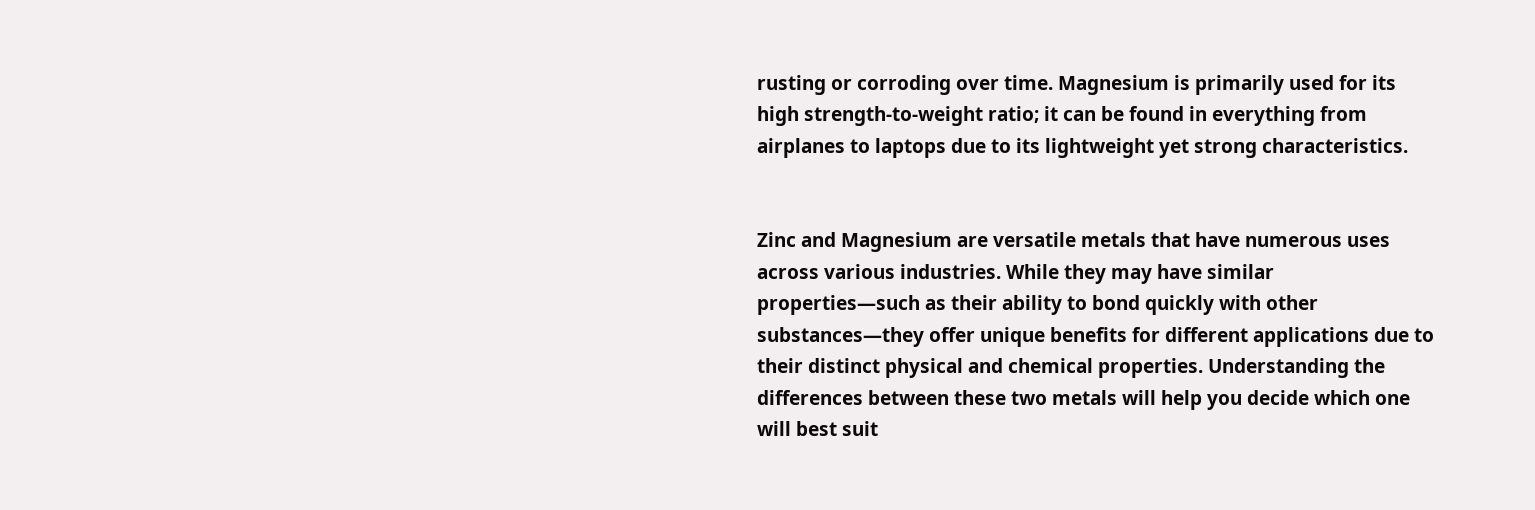rusting or corroding over time. Magnesium is primarily used for its high strength-to-weight ratio; it can be found in everything from airplanes to laptops due to its lightweight yet strong characteristics.


Zinc and Magnesium are versatile metals that have numerous uses across various industries. While they may have similar properties—such as their ability to bond quickly with other substances—they offer unique benefits for different applications due to their distinct physical and chemical properties. Understanding the differences between these two metals will help you decide which one will best suit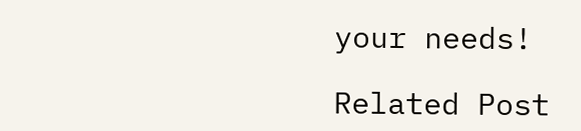your needs!

Related Post